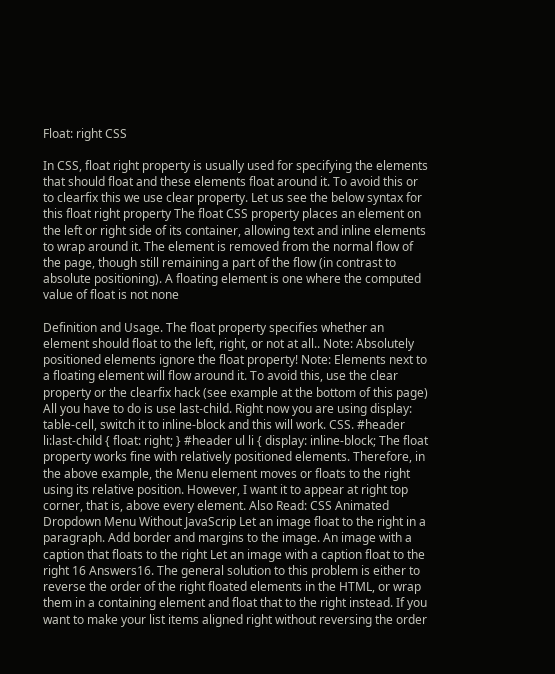Float: right CSS

In CSS, float right property is usually used for specifying the elements that should float and these elements float around it. To avoid this or to clearfix this we use clear property. Let us see the below syntax for this float right property The float CSS property places an element on the left or right side of its container, allowing text and inline elements to wrap around it. The element is removed from the normal flow of the page, though still remaining a part of the flow (in contrast to absolute positioning). A floating element is one where the computed value of float is not none

Definition and Usage. The float property specifies whether an element should float to the left, right, or not at all.. Note: Absolutely positioned elements ignore the float property! Note: Elements next to a floating element will flow around it. To avoid this, use the clear property or the clearfix hack (see example at the bottom of this page) All you have to do is use last-child. Right now you are using display: table-cell, switch it to inline-block and this will work. CSS. #header li:last-child { float: right; } #header ul li { display: inline-block; The float property works fine with relatively positioned elements. Therefore, in the above example, the Menu element moves or floats to the right using its relative position. However, I want it to appear at right top corner, that is, above every element. Also Read: CSS Animated Dropdown Menu Without JavaScrip Let an image float to the right in a paragraph. Add border and margins to the image. An image with a caption that floats to the right Let an image with a caption float to the right 16 Answers16. The general solution to this problem is either to reverse the order of the right floated elements in the HTML, or wrap them in a containing element and float that to the right instead. If you want to make your list items aligned right without reversing the order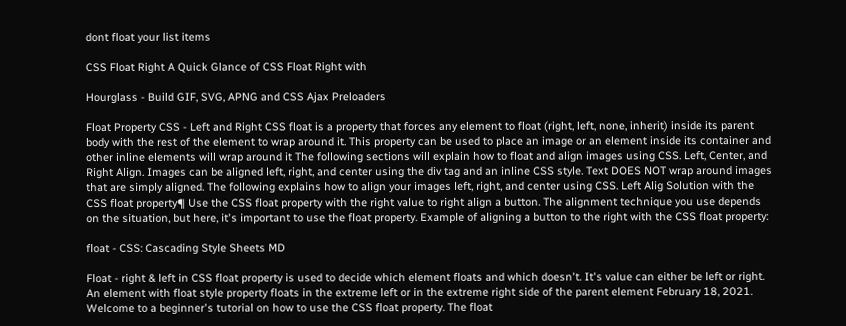dont float your list items

CSS Float Right A Quick Glance of CSS Float Right with

Hourglass - Build GIF, SVG, APNG and CSS Ajax Preloaders

Float Property CSS - Left and Right CSS float is a property that forces any element to float (right, left, none, inherit) inside its parent body with the rest of the element to wrap around it. This property can be used to place an image or an element inside its container and other inline elements will wrap around it The following sections will explain how to float and align images using CSS. Left, Center, and Right Align. Images can be aligned left, right, and center using the div tag and an inline CSS style. Text DOES NOT wrap around images that are simply aligned. The following explains how to align your images left, right, and center using CSS. Left Alig Solution with the CSS float property¶ Use the CSS float property with the right value to right align a button. The alignment technique you use depends on the situation, but here, it's important to use the float property. Example of aligning a button to the right with the CSS float property:

float - CSS: Cascading Style Sheets MD

Float - right & left in CSS float property is used to decide which element floats and which doesn't. It's value can either be left or right. An element with float style property floats in the extreme left or in the extreme right side of the parent element February 18, 2021. Welcome to a beginner's tutorial on how to use the CSS float property. The float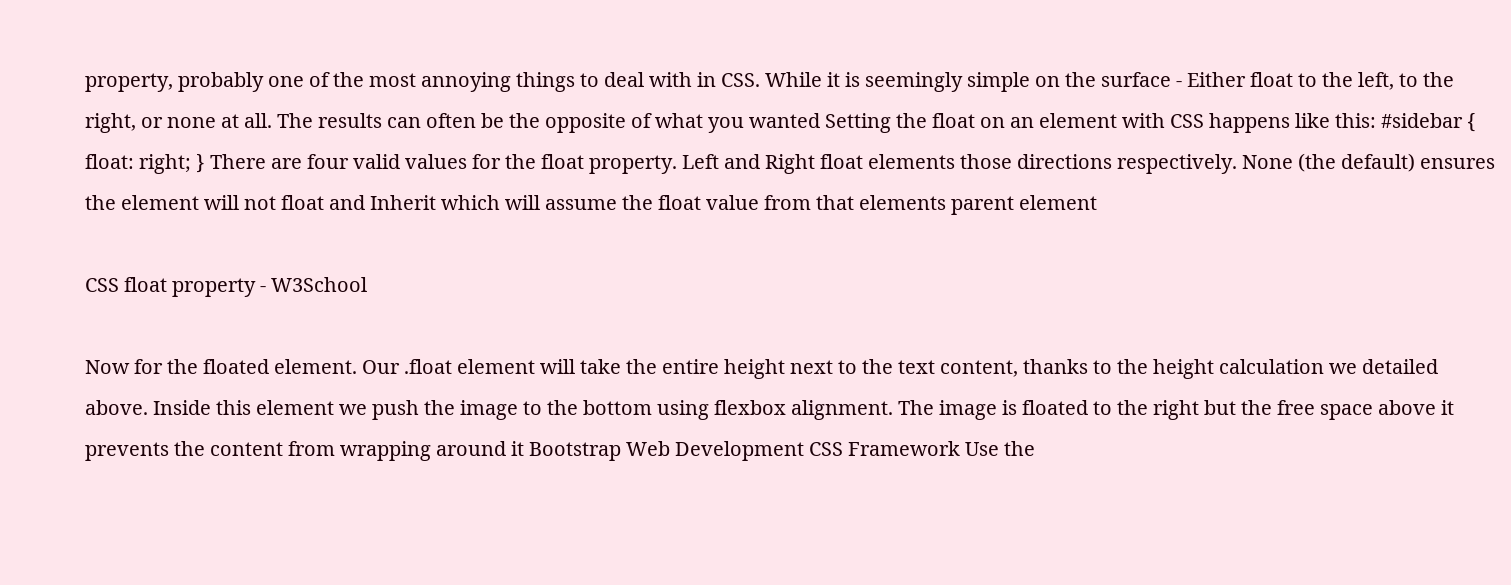property, probably one of the most annoying things to deal with in CSS. While it is seemingly simple on the surface - Either float to the left, to the right, or none at all. The results can often be the opposite of what you wanted Setting the float on an element with CSS happens like this: #sidebar { float: right; } There are four valid values for the float property. Left and Right float elements those directions respectively. None (the default) ensures the element will not float and Inherit which will assume the float value from that elements parent element

CSS float property - W3School

Now for the floated element. Our .float element will take the entire height next to the text content, thanks to the height calculation we detailed above. Inside this element we push the image to the bottom using flexbox alignment. The image is floated to the right but the free space above it prevents the content from wrapping around it Bootstrap Web Development CSS Framework Use the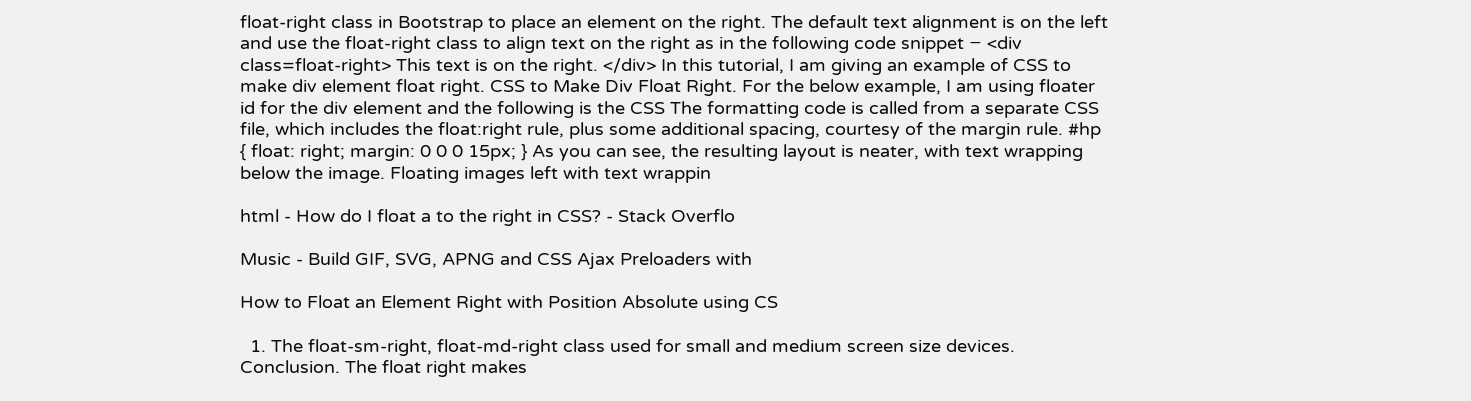float-right class in Bootstrap to place an element on the right. The default text alignment is on the left and use the float-right class to align text on the right as in the following code snippet − <div class=float-right> This text is on the right. </div> In this tutorial, I am giving an example of CSS to make div element float right. CSS to Make Div Float Right. For the below example, I am using floater id for the div element and the following is the CSS The formatting code is called from a separate CSS file, which includes the float:right rule, plus some additional spacing, courtesy of the margin rule. #hp { float: right; margin: 0 0 0 15px; } As you can see, the resulting layout is neater, with text wrapping below the image. Floating images left with text wrappin

html - How do I float a to the right in CSS? - Stack Overflo

Music - Build GIF, SVG, APNG and CSS Ajax Preloaders with

How to Float an Element Right with Position Absolute using CS

  1. The float-sm-right, float-md-right class used for small and medium screen size devices. Conclusion. The float right makes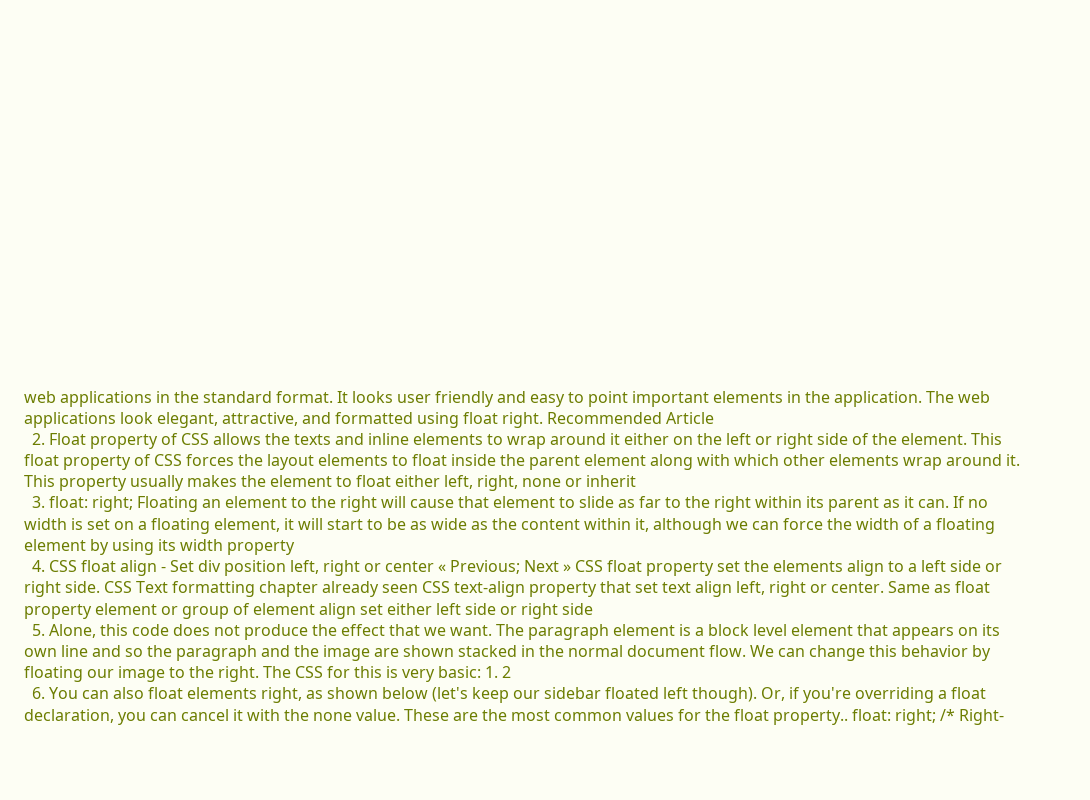web applications in the standard format. It looks user friendly and easy to point important elements in the application. The web applications look elegant, attractive, and formatted using float right. Recommended Article
  2. Float property of CSS allows the texts and inline elements to wrap around it either on the left or right side of the element. This float property of CSS forces the layout elements to float inside the parent element along with which other elements wrap around it. This property usually makes the element to float either left, right, none or inherit
  3. float: right; Floating an element to the right will cause that element to slide as far to the right within its parent as it can. If no width is set on a floating element, it will start to be as wide as the content within it, although we can force the width of a floating element by using its width property
  4. CSS float align - Set div position left, right or center « Previous; Next » CSS float property set the elements align to a left side or right side. CSS Text formatting chapter already seen CSS text-align property that set text align left, right or center. Same as float property element or group of element align set either left side or right side
  5. Alone, this code does not produce the effect that we want. The paragraph element is a block level element that appears on its own line and so the paragraph and the image are shown stacked in the normal document flow. We can change this behavior by floating our image to the right. The CSS for this is very basic: 1. 2
  6. You can also float elements right, as shown below (let's keep our sidebar floated left though). Or, if you're overriding a float declaration, you can cancel it with the none value. These are the most common values for the float property.. float: right; /* Right-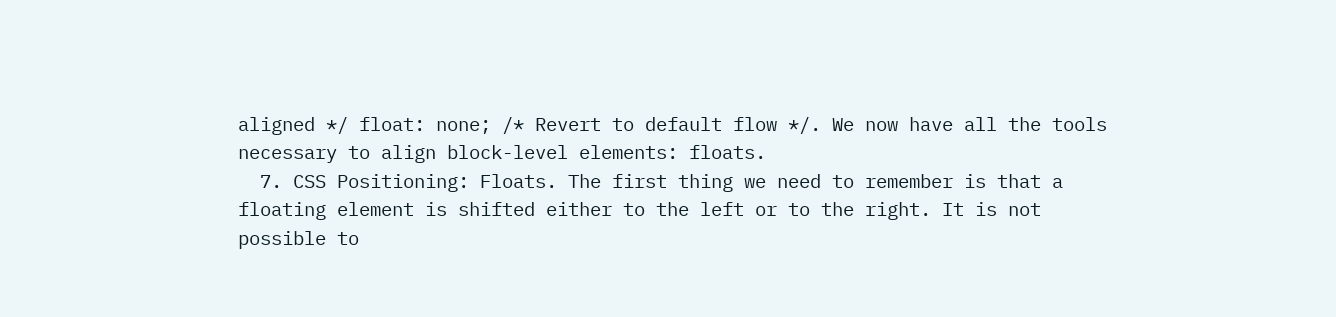aligned */ float: none; /* Revert to default flow */. We now have all the tools necessary to align block-level elements: floats.
  7. CSS Positioning: Floats. The first thing we need to remember is that a floating element is shifted either to the left or to the right. It is not possible to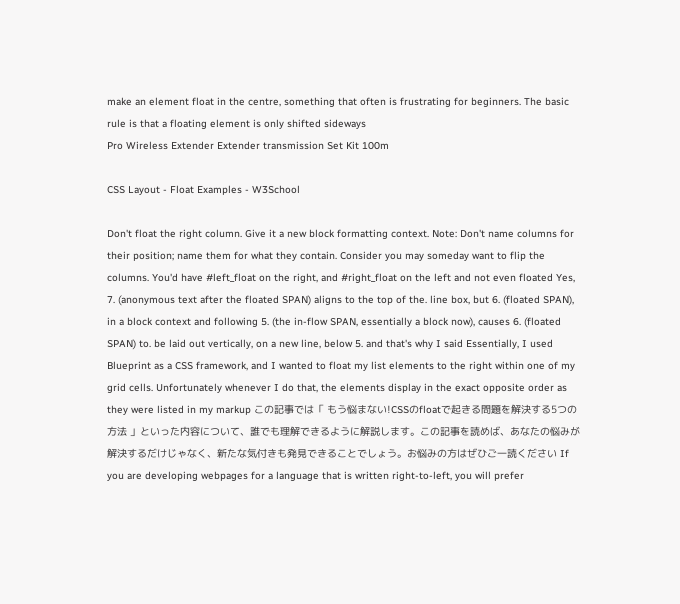make an element float in the centre, something that often is frustrating for beginners. The basic rule is that a floating element is only shifted sideways
Pro Wireless Extender Extender transmission Set Kit 100m

CSS Layout - Float Examples - W3School

Don't float the right column. Give it a new block formatting context. Note: Don't name columns for their position; name them for what they contain. Consider you may someday want to flip the columns. You'd have #left_float on the right, and #right_float on the left and not even floated Yes, 7. (anonymous text after the floated SPAN) aligns to the top of the. line box, but 6. (floated SPAN), in a block context and following 5. (the in-flow SPAN, essentially a block now), causes 6. (floated SPAN) to. be laid out vertically, on a new line, below 5. and that's why I said Essentially, I used Blueprint as a CSS framework, and I wanted to float my list elements to the right within one of my grid cells. Unfortunately whenever I do that, the elements display in the exact opposite order as they were listed in my markup この記事では「 もう悩まない!CSSのfloatで起きる問題を解決する5つの方法 」といった内容について、誰でも理解できるように解説します。この記事を読めば、あなたの悩みが解決するだけじゃなく、新たな気付きも発見できることでしょう。お悩みの方はぜひご一読ください If you are developing webpages for a language that is written right-to-left, you will prefer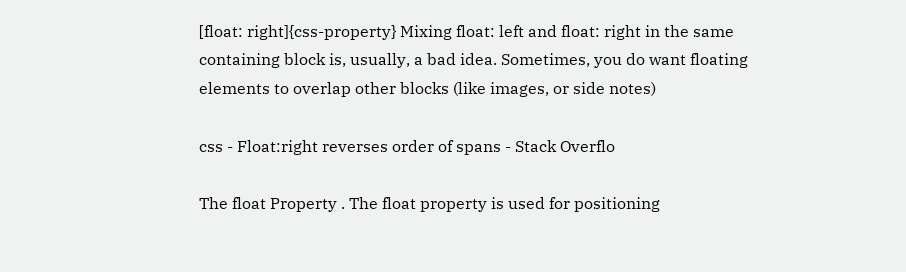[float: right]{css-property} Mixing float: left and float: right in the same containing block is, usually, a bad idea. Sometimes, you do want floating elements to overlap other blocks (like images, or side notes)

css - Float:right reverses order of spans - Stack Overflo

The float Property . The float property is used for positioning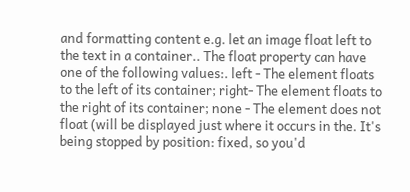and formatting content e.g. let an image float left to the text in a container.. The float property can have one of the following values:. left - The element floats to the left of its container; right- The element floats to the right of its container; none - The element does not float (will be displayed just where it occurs in the. It's being stopped by position: fixed, so you'd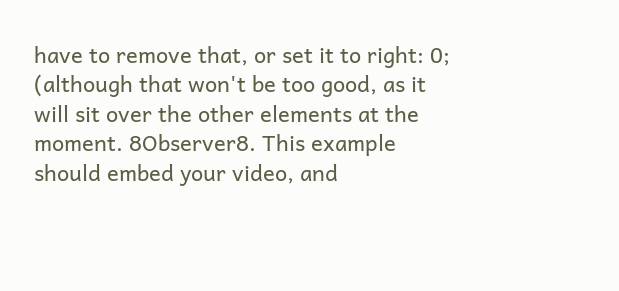have to remove that, or set it to right: 0; (although that won't be too good, as it will sit over the other elements at the moment. 8Observer8. This example should embed your video, and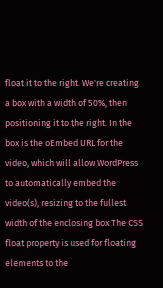float it to the right. We're creating a box with a width of 50%, then positioning it to the right. In the box is the oEmbed URL for the video, which will allow WordPress to automatically embed the video(s), resizing to the fullest width of the enclosing box The CSS float property is used for floating elements to the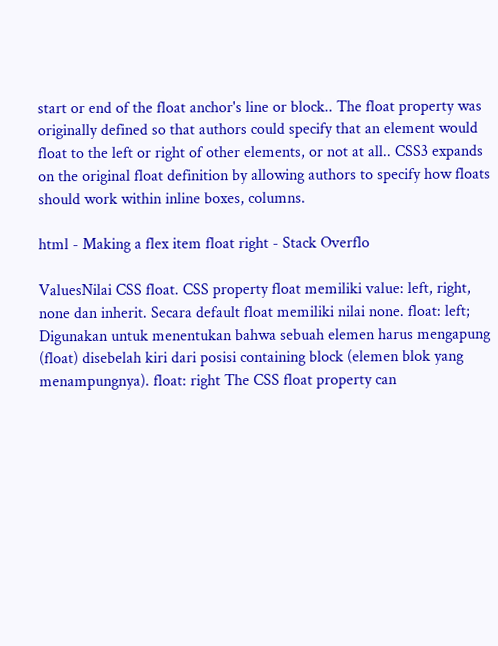start or end of the float anchor's line or block.. The float property was originally defined so that authors could specify that an element would float to the left or right of other elements, or not at all.. CSS3 expands on the original float definition by allowing authors to specify how floats should work within inline boxes, columns.

html - Making a flex item float right - Stack Overflo

ValuesNilai CSS float. CSS property float memiliki value: left, right, none dan inherit. Secara default float memiliki nilai none. float: left; Digunakan untuk menentukan bahwa sebuah elemen harus mengapung (float) disebelah kiri dari posisi containing block (elemen blok yang menampungnya). float: right The CSS float property can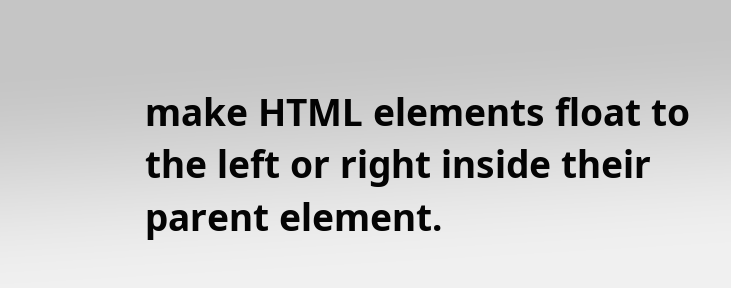make HTML elements float to the left or right inside their parent element.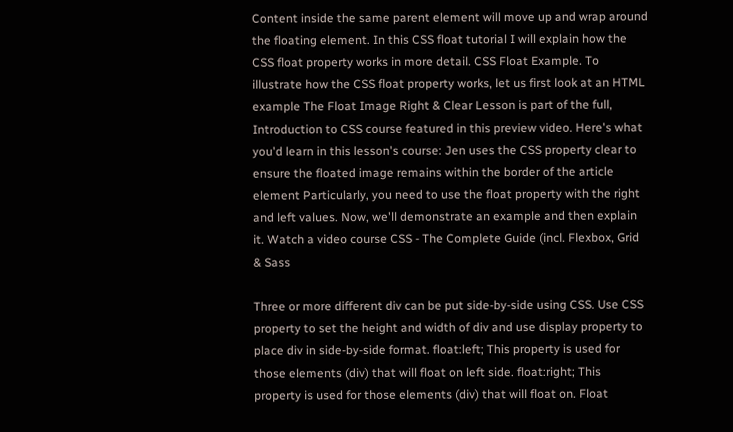Content inside the same parent element will move up and wrap around the floating element. In this CSS float tutorial I will explain how the CSS float property works in more detail. CSS Float Example. To illustrate how the CSS float property works, let us first look at an HTML example The Float Image Right & Clear Lesson is part of the full, Introduction to CSS course featured in this preview video. Here's what you'd learn in this lesson's course: Jen uses the CSS property clear to ensure the floated image remains within the border of the article element Particularly, you need to use the float property with the right and left values. Now, we'll demonstrate an example and then explain it. Watch a video course CSS - The Complete Guide (incl. Flexbox, Grid & Sass

Three or more different div can be put side-by-side using CSS. Use CSS property to set the height and width of div and use display property to place div in side-by-side format. float:left; This property is used for those elements (div) that will float on left side. float:right; This property is used for those elements (div) that will float on. Float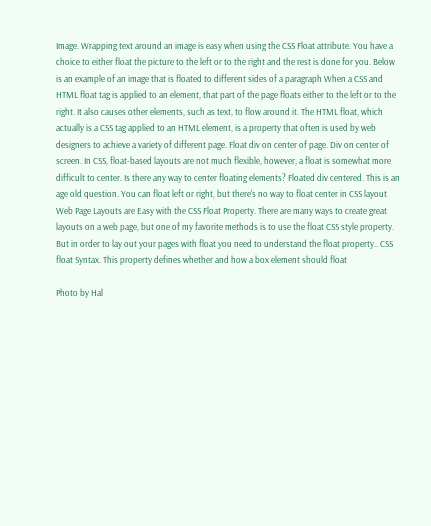Image. Wrapping text around an image is easy when using the CSS Float attribute. You have a choice to either float the picture to the left or to the right and the rest is done for you. Below is an example of an image that is floated to different sides of a paragraph When a CSS and HTML float tag is applied to an element, that part of the page floats either to the left or to the right. It also causes other elements, such as text, to flow around it. The HTML float, which actually is a CSS tag applied to an HTML element, is a property that often is used by web designers to achieve a variety of different page. Float div on center of page. Div on center of screen. In CSS, float-based layouts are not much flexible, however, a float is somewhat more difficult to center. Is there any way to center floating elements? Floated div centered. This is an age old question. You can float left or right, but there's no way to float center in CSS layout Web Page Layouts are Easy with the CSS Float Property. There are many ways to create great layouts on a web page, but one of my favorite methods is to use the float CSS style property. But in order to lay out your pages with float you need to understand the float property.. CSS float Syntax. This property defines whether and how a box element should float

Photo by Hal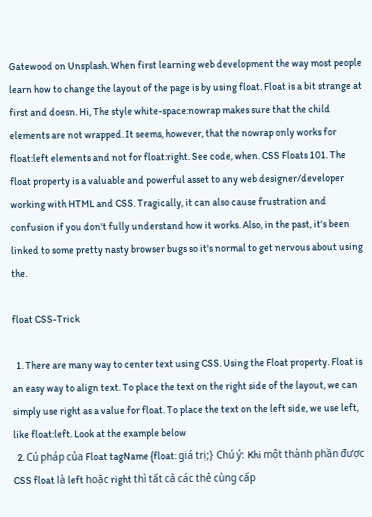Gatewood on Unsplash. When first learning web development the way most people learn how to change the layout of the page is by using float. Float is a bit strange at first and doesn. Hi, The style white-space:nowrap makes sure that the child elements are not wrapped. It seems, however, that the nowrap only works for float:left elements and not for float:right. See code, when. CSS Floats 101. The float property is a valuable and powerful asset to any web designer/developer working with HTML and CSS. Tragically, it can also cause frustration and confusion if you don't fully understand how it works. Also, in the past, it's been linked to some pretty nasty browser bugs so it's normal to get nervous about using the.

float CSS-Trick

  1. There are many way to center text using CSS. Using the Float property. Float is an easy way to align text. To place the text on the right side of the layout, we can simply use right as a value for float. To place the text on the left side, we use left, like float:left. Look at the example below
  2. Cú pháp của Float tagName {float: giá trị;} Chú ý: Khi một thành phần được CSS float là left hoặc right thì tất cả các thẻ cùng cấp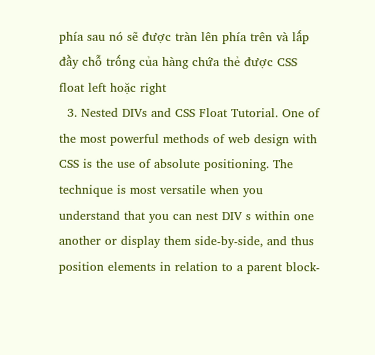phía sau nó sẽ được tràn lên phía trên và lấp đầy chỗ trống của hàng chứa thẻ được CSS float left hoặc right
  3. Nested DIVs and CSS Float Tutorial. One of the most powerful methods of web design with CSS is the use of absolute positioning. The technique is most versatile when you understand that you can nest DIV s within one another or display them side-by-side, and thus position elements in relation to a parent block-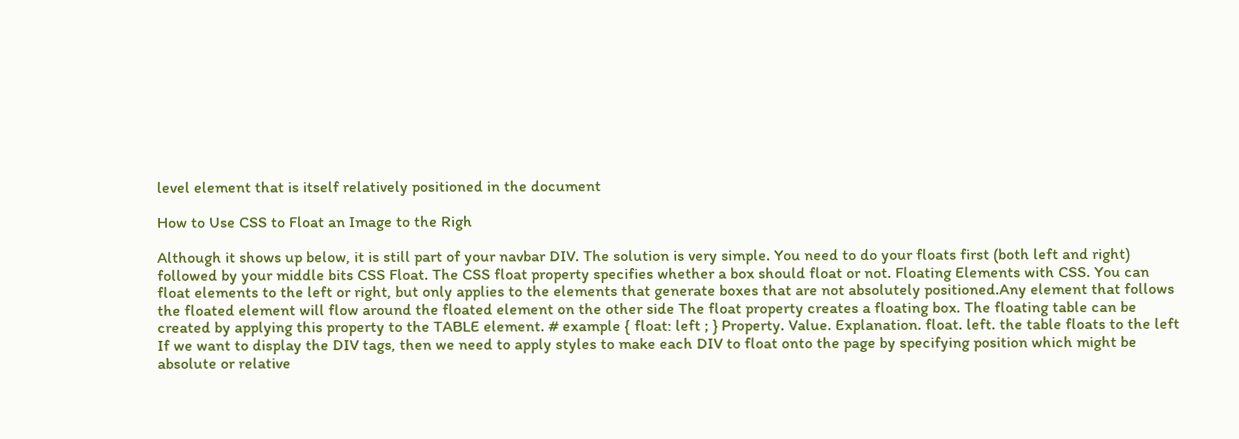level element that is itself relatively positioned in the document

How to Use CSS to Float an Image to the Righ

Although it shows up below, it is still part of your navbar DIV. The solution is very simple. You need to do your floats first (both left and right) followed by your middle bits CSS Float. The CSS float property specifies whether a box should float or not. Floating Elements with CSS. You can float elements to the left or right, but only applies to the elements that generate boxes that are not absolutely positioned.Any element that follows the floated element will flow around the floated element on the other side The float property creates a floating box. The floating table can be created by applying this property to the TABLE element. # example { float: left ; } Property. Value. Explanation. float. left. the table floats to the left If we want to display the DIV tags, then we need to apply styles to make each DIV to float onto the page by specifying position which might be absolute or relative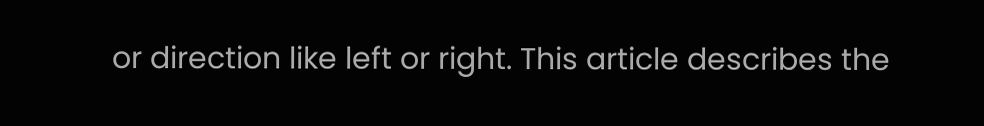or direction like left or right. This article describes the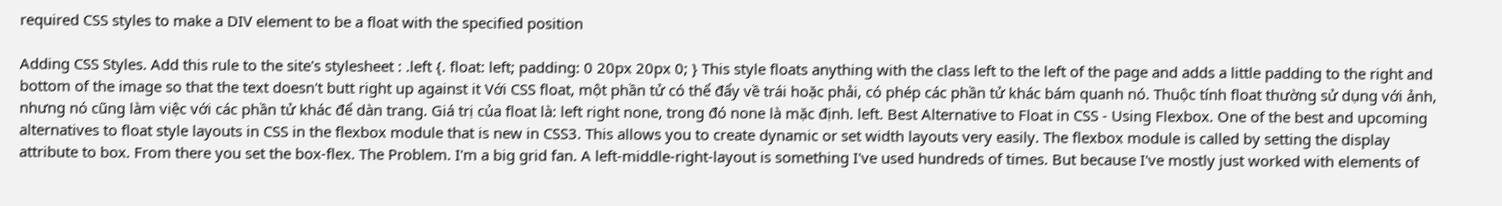required CSS styles to make a DIV element to be a float with the specified position

Adding CSS Styles. Add this rule to the site's stylesheet : .left {. float: left; padding: 0 20px 20px 0; } This style floats anything with the class left to the left of the page and adds a little padding to the right and bottom of the image so that the text doesn't butt right up against it Với CSS float, một phần tử có thể đẩy về trái hoặc phải, có phép các phần tử khác bám quanh nó. Thuộc tính float thường sử dụng với ảnh, nhưng nó cũng làm việc với các phần tử khác để dàn trang. Giá trị của float là: left right none, trong đó none là mặc định. left. Best Alternative to Float in CSS - Using Flexbox. One of the best and upcoming alternatives to float style layouts in CSS in the flexbox module that is new in CSS3. This allows you to create dynamic or set width layouts very easily. The flexbox module is called by setting the display attribute to box. From there you set the box-flex. The Problem. I'm a big grid fan. A left-middle-right-layout is something I've used hundreds of times. But because I've mostly just worked with elements of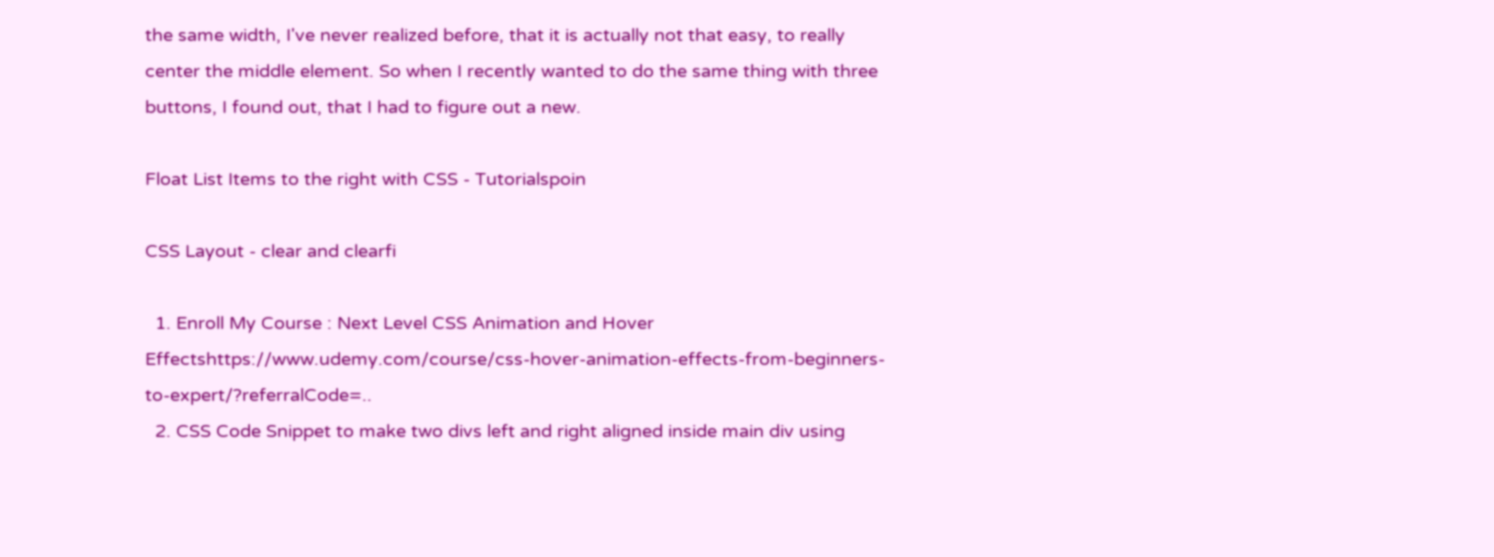the same width, I've never realized before, that it is actually not that easy, to really center the middle element. So when I recently wanted to do the same thing with three buttons, I found out, that I had to figure out a new.

Float List Items to the right with CSS - Tutorialspoin

CSS Layout - clear and clearfi

  1. Enroll My Course : Next Level CSS Animation and Hover Effectshttps://www.udemy.com/course/css-hover-animation-effects-from-beginners-to-expert/?referralCode=..
  2. CSS Code Snippet to make two divs left and right aligned inside main div using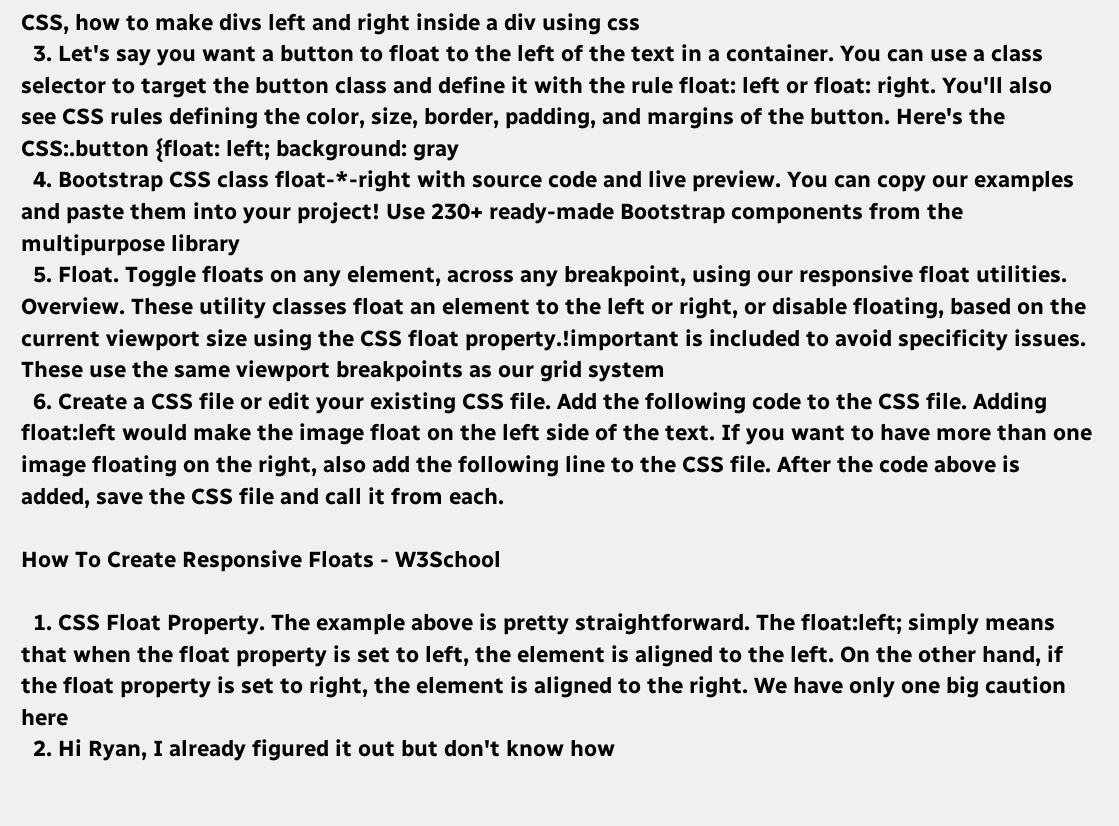CSS, how to make divs left and right inside a div using css
  3. Let's say you want a button to float to the left of the text in a container. You can use a class selector to target the button class and define it with the rule float: left or float: right. You'll also see CSS rules defining the color, size, border, padding, and margins of the button. Here's the CSS:.button {float: left; background: gray
  4. Bootstrap CSS class float-*-right with source code and live preview. You can copy our examples and paste them into your project! Use 230+ ready-made Bootstrap components from the multipurpose library
  5. Float. Toggle floats on any element, across any breakpoint, using our responsive float utilities. Overview. These utility classes float an element to the left or right, or disable floating, based on the current viewport size using the CSS float property.!important is included to avoid specificity issues. These use the same viewport breakpoints as our grid system
  6. Create a CSS file or edit your existing CSS file. Add the following code to the CSS file. Adding float:left would make the image float on the left side of the text. If you want to have more than one image floating on the right, also add the following line to the CSS file. After the code above is added, save the CSS file and call it from each.

How To Create Responsive Floats - W3School

  1. CSS Float Property. The example above is pretty straightforward. The float:left; simply means that when the float property is set to left, the element is aligned to the left. On the other hand, if the float property is set to right, the element is aligned to the right. We have only one big caution here
  2. Hi Ryan, I already figured it out but don't know how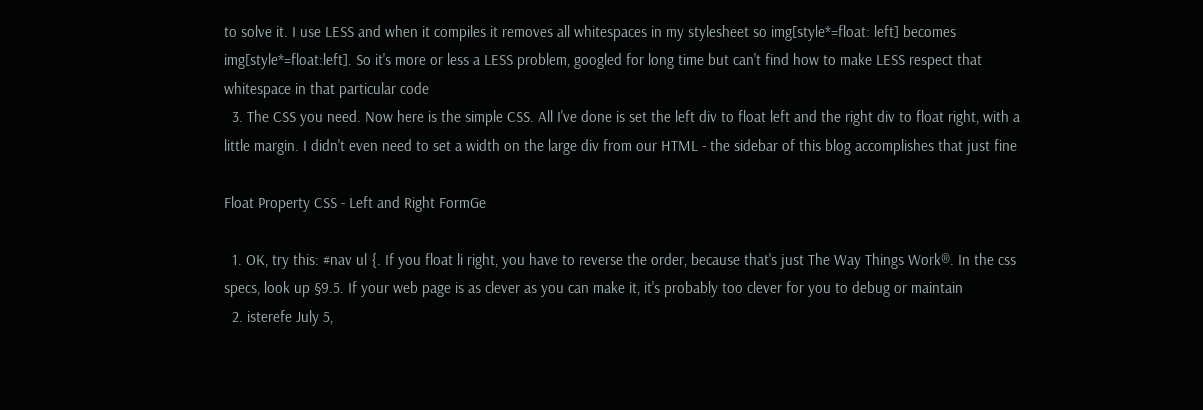to solve it. I use LESS and when it compiles it removes all whitespaces in my stylesheet so img[style*=float: left] becomes img[style*=float:left]. So it's more or less a LESS problem, googled for long time but can't find how to make LESS respect that whitespace in that particular code
  3. The CSS you need. Now here is the simple CSS. All I've done is set the left div to float left and the right div to float right, with a little margin. I didn't even need to set a width on the large div from our HTML - the sidebar of this blog accomplishes that just fine

Float Property CSS - Left and Right FormGe

  1. OK, try this: #nav ul {. If you float li right, you have to reverse the order, because that's just The Way Things Work®. In the css specs, look up §9.5. If your web page is as clever as you can make it, it's probably too clever for you to debug or maintain
  2. isterefe July 5,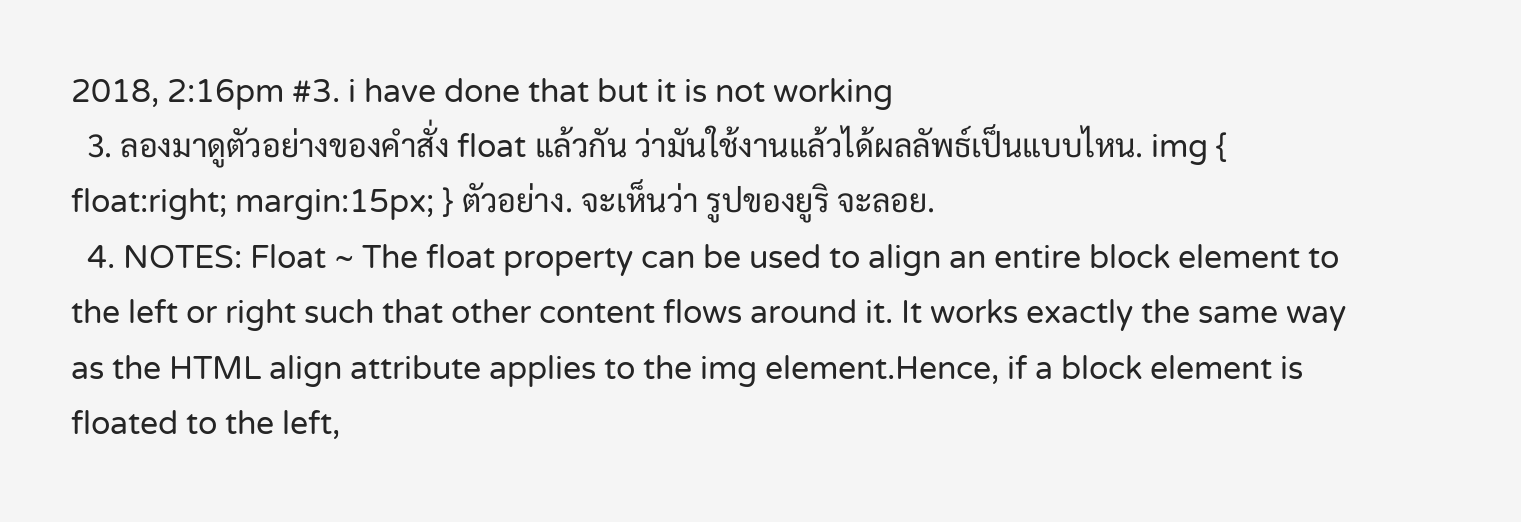2018, 2:16pm #3. i have done that but it is not working
  3. ลองมาดูตัวอย่างของคำสั่ง float แล้วกัน ว่ามันใช้งานแล้วได้ผลลัพธ์เป็นแบบไหน. img { float:right; margin:15px; } ตัวอย่าง. จะเห็นว่า รูปของยูริ จะลอย.
  4. NOTES: Float ~ The float property can be used to align an entire block element to the left or right such that other content flows around it. It works exactly the same way as the HTML align attribute applies to the img element.Hence, if a block element is floated to the left,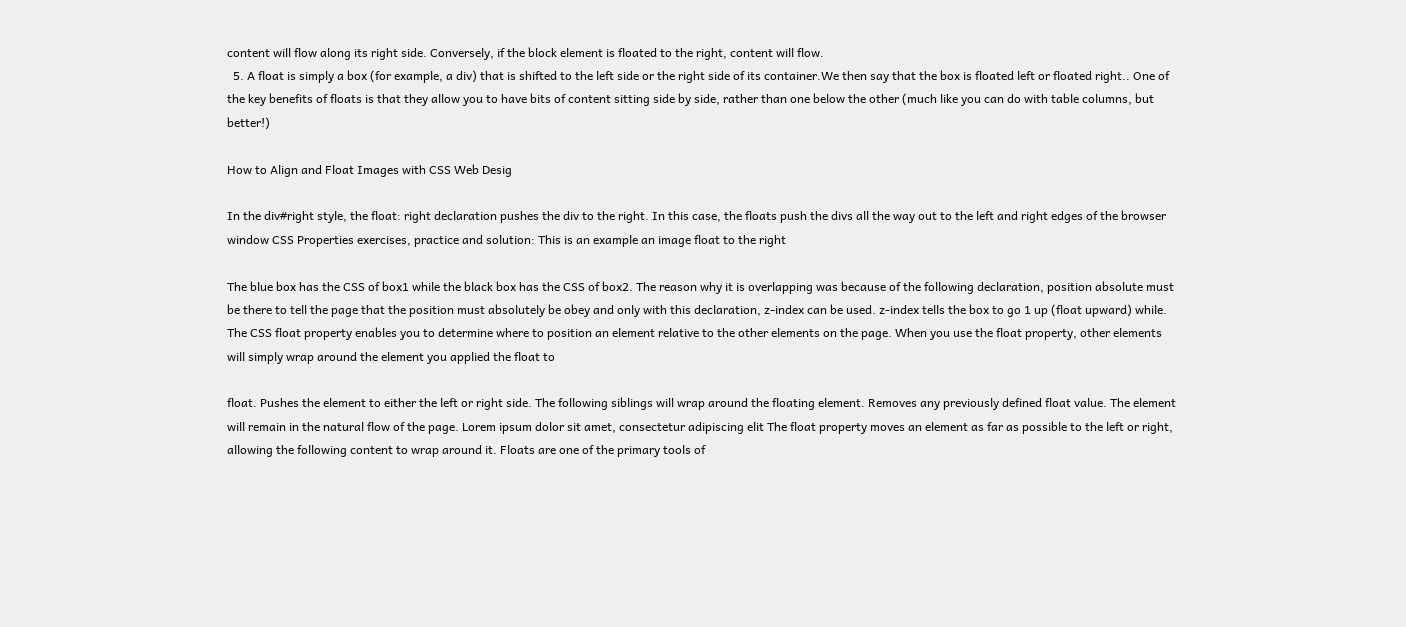content will flow along its right side. Conversely, if the block element is floated to the right, content will flow.
  5. A float is simply a box (for example, a div) that is shifted to the left side or the right side of its container.We then say that the box is floated left or floated right.. One of the key benefits of floats is that they allow you to have bits of content sitting side by side, rather than one below the other (much like you can do with table columns, but better!)

How to Align and Float Images with CSS Web Desig

In the div#right style, the float: right declaration pushes the div to the right. In this case, the floats push the divs all the way out to the left and right edges of the browser window CSS Properties exercises, practice and solution: This is an example an image float to the right

The blue box has the CSS of box1 while the black box has the CSS of box2. The reason why it is overlapping was because of the following declaration, position absolute must be there to tell the page that the position must absolutely be obey and only with this declaration, z-index can be used. z-index tells the box to go 1 up (float upward) while. The CSS float property enables you to determine where to position an element relative to the other elements on the page. When you use the float property, other elements will simply wrap around the element you applied the float to

float. Pushes the element to either the left or right side. The following siblings will wrap around the floating element. Removes any previously defined float value. The element will remain in the natural flow of the page. Lorem ipsum dolor sit amet, consectetur adipiscing elit The float property moves an element as far as possible to the left or right, allowing the following content to wrap around it. Floats are one of the primary tools of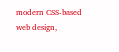modern CSS-based web design,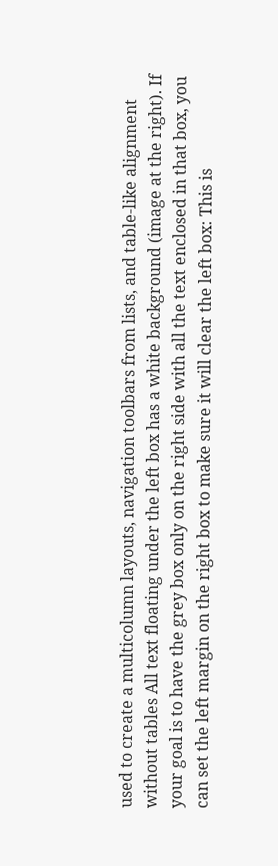used to create a multicolumn layouts, navigation toolbars from lists, and table-like alignment without tables All text floating under the left box has a white background (image at the right). If your goal is to have the grey box only on the right side with all the text enclosed in that box, you can set the left margin on the right box to make sure it will clear the left box: This is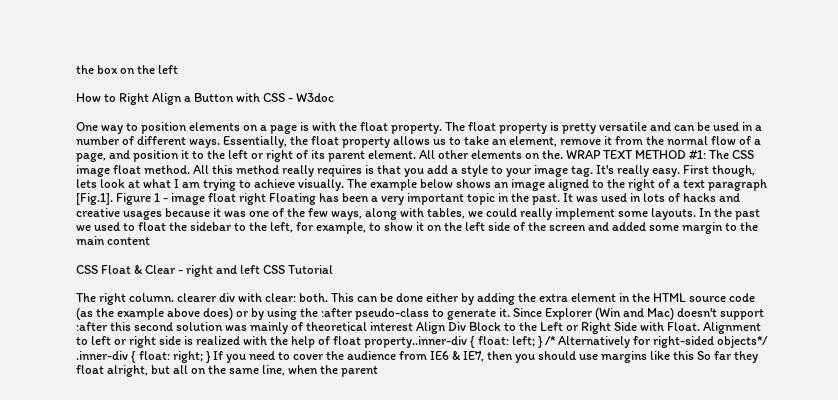the box on the left

How to Right Align a Button with CSS - W3doc

One way to position elements on a page is with the float property. The float property is pretty versatile and can be used in a number of different ways. Essentially, the float property allows us to take an element, remove it from the normal flow of a page, and position it to the left or right of its parent element. All other elements on the. WRAP TEXT METHOD #1: The CSS image float method. All this method really requires is that you add a style to your image tag. It's really easy. First though, lets look at what I am trying to achieve visually. The example below shows an image aligned to the right of a text paragraph [Fig.1]. Figure 1 - image float right Floating has been a very important topic in the past. It was used in lots of hacks and creative usages because it was one of the few ways, along with tables, we could really implement some layouts. In the past we used to float the sidebar to the left, for example, to show it on the left side of the screen and added some margin to the main content

CSS Float & Clear - right and left CSS Tutorial

The right column. clearer div with clear: both. This can be done either by adding the extra element in the HTML source code (as the example above does) or by using the :after pseudo-class to generate it. Since Explorer (Win and Mac) doesn't support :after this second solution was mainly of theoretical interest Align Div Block to the Left or Right Side with Float. Alignment to left or right side is realized with the help of float property..inner-div { float: left; } /* Alternatively for right-sided objects*/ .inner-div { float: right; } If you need to cover the audience from IE6 & IE7, then you should use margins like this So far they float alright, but all on the same line, when the parent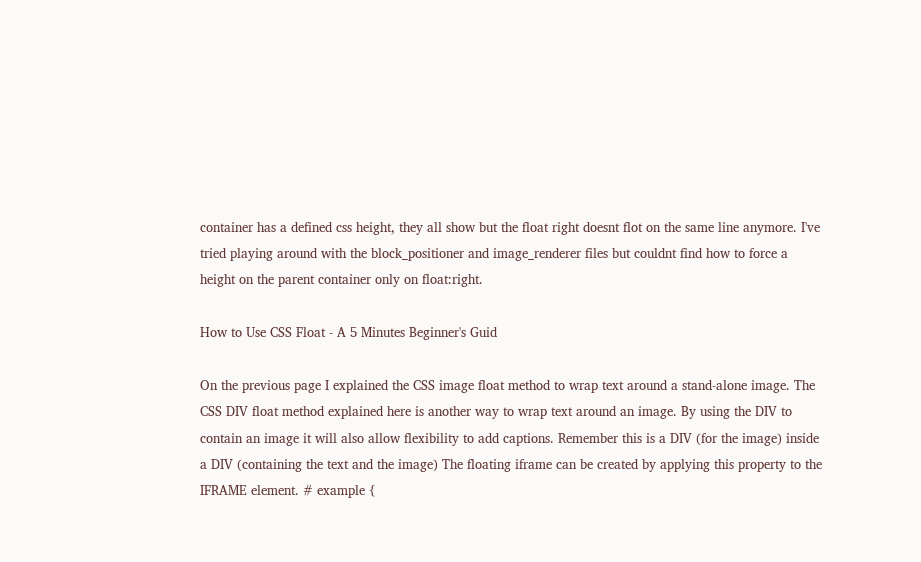container has a defined css height, they all show but the float right doesnt flot on the same line anymore. I've tried playing around with the block_positioner and image_renderer files but couldnt find how to force a height on the parent container only on float:right.

How to Use CSS Float - A 5 Minutes Beginner's Guid

On the previous page I explained the CSS image float method to wrap text around a stand-alone image. The CSS DIV float method explained here is another way to wrap text around an image. By using the DIV to contain an image it will also allow flexibility to add captions. Remember this is a DIV (for the image) inside a DIV (containing the text and the image) The floating iframe can be created by applying this property to the IFRAME element. # example {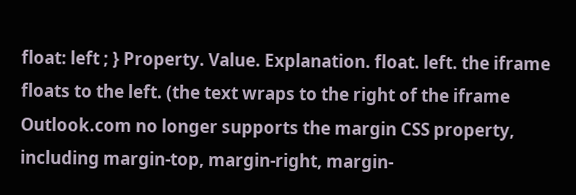float: left ; } Property. Value. Explanation. float. left. the iframe floats to the left. (the text wraps to the right of the iframe Outlook.com no longer supports the margin CSS property, including margin-top, margin-right, margin-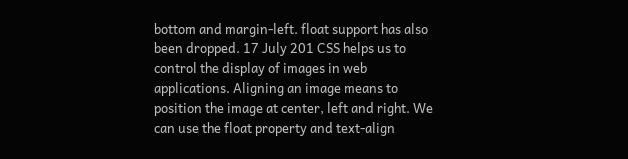bottom and margin-left. float support has also been dropped. 17 July 201 CSS helps us to control the display of images in web applications. Aligning an image means to position the image at center, left and right. We can use the float property and text-align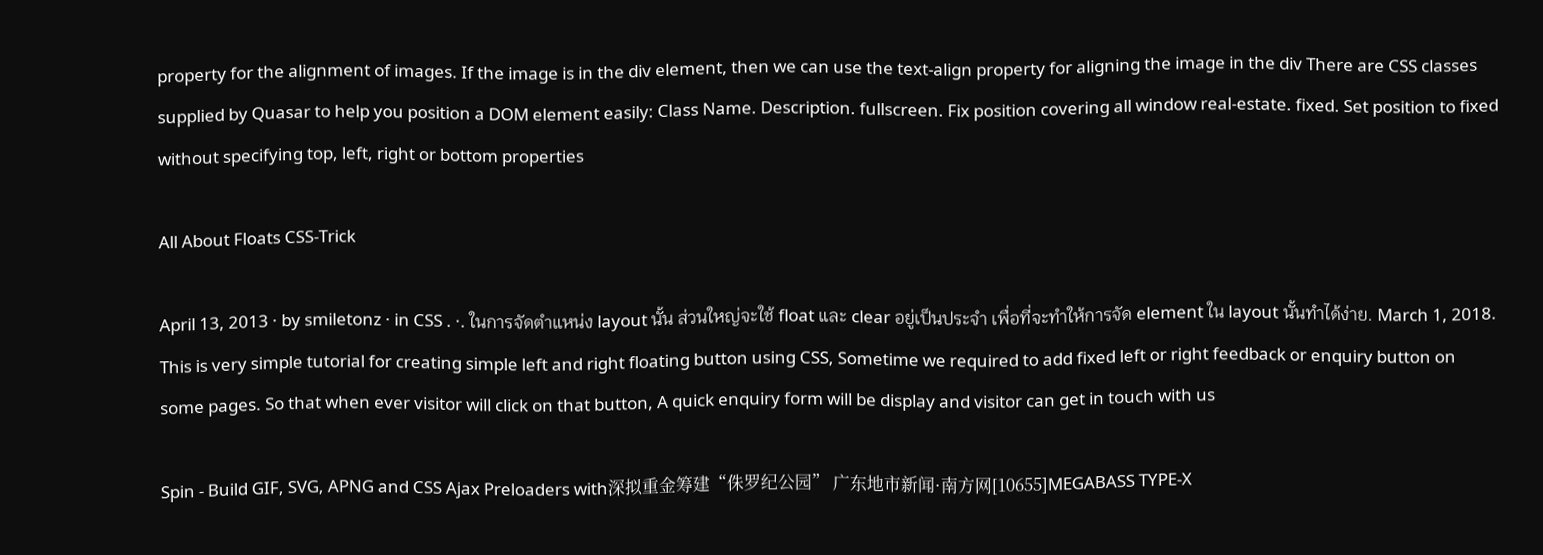property for the alignment of images. If the image is in the div element, then we can use the text-align property for aligning the image in the div There are CSS classes supplied by Quasar to help you position a DOM element easily: Class Name. Description. fullscreen. Fix position covering all window real-estate. fixed. Set position to fixed without specifying top, left, right or bottom properties

All About Floats CSS-Trick

April 13, 2013 · by smiletonz · in CSS . ·. ในการจัดตำแหน่ง layout นั้น ส่วนใหญ่จะใช้ float และ clear อยู่เป็นประจำ เพื่อที่จะทำให้การจัด element ใน layout นั้นทำได้ง่าย. March 1, 2018. This is very simple tutorial for creating simple left and right floating button using CSS, Sometime we required to add fixed left or right feedback or enquiry button on some pages. So that when ever visitor will click on that button, A quick enquiry form will be display and visitor can get in touch with us

Spin - Build GIF, SVG, APNG and CSS Ajax Preloaders with深拟重金筹建“侏罗纪公园” 广东地市新闻·南方网[10655]MEGABASS TYPE-X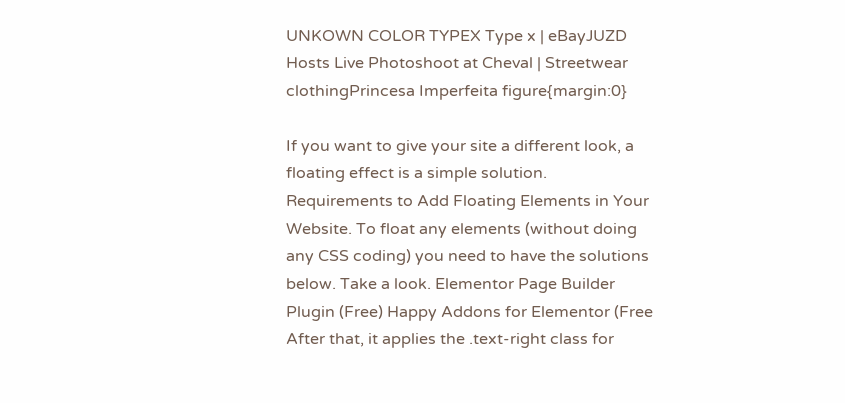UNKOWN COLOR TYPEX Type x | eBayJUZD Hosts Live Photoshoot at Cheval | Streetwear clothingPrincesa Imperfeita figure{margin:0}

If you want to give your site a different look, a floating effect is a simple solution. Requirements to Add Floating Elements in Your Website. To float any elements (without doing any CSS coding) you need to have the solutions below. Take a look. Elementor Page Builder Plugin (Free) Happy Addons for Elementor (Free After that, it applies the .text-right class for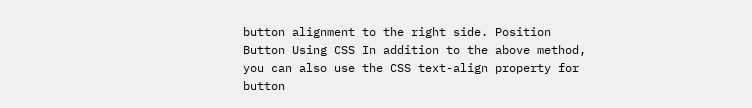button alignment to the right side. Position Button Using CSS In addition to the above method, you can also use the CSS text-align property for button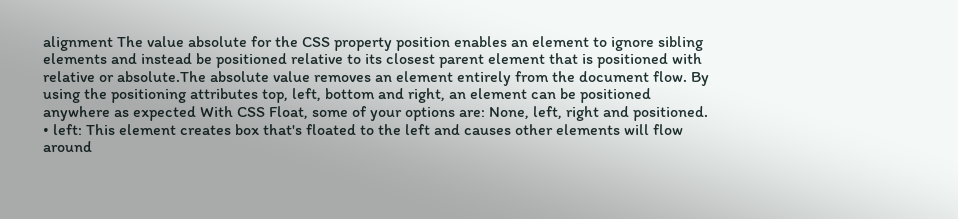alignment The value absolute for the CSS property position enables an element to ignore sibling elements and instead be positioned relative to its closest parent element that is positioned with relative or absolute.The absolute value removes an element entirely from the document flow. By using the positioning attributes top, left, bottom and right, an element can be positioned anywhere as expected With CSS Float, some of your options are: None, left, right and positioned. • left: This element creates box that's floated to the left and causes other elements will flow around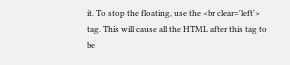it. To stop the floating, use the <br clear='left'> tag. This will cause all the HTML after this tag to be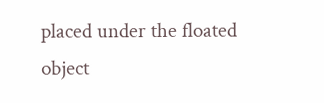placed under the floated object